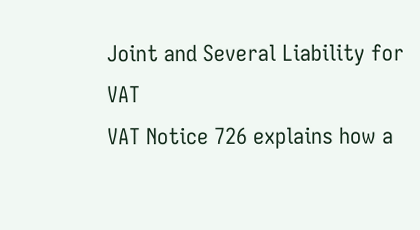Joint and Several Liability for VAT
VAT Notice 726 explains how a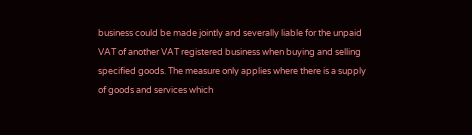business could be made jointly and severally liable for the unpaid VAT of another VAT registered business when buying and selling specified goods. The measure only applies where there is a supply of goods and services which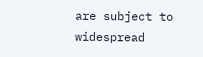are subject to widespread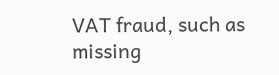VAT fraud, such as missing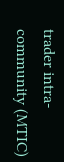trader intra-community (MTIC)